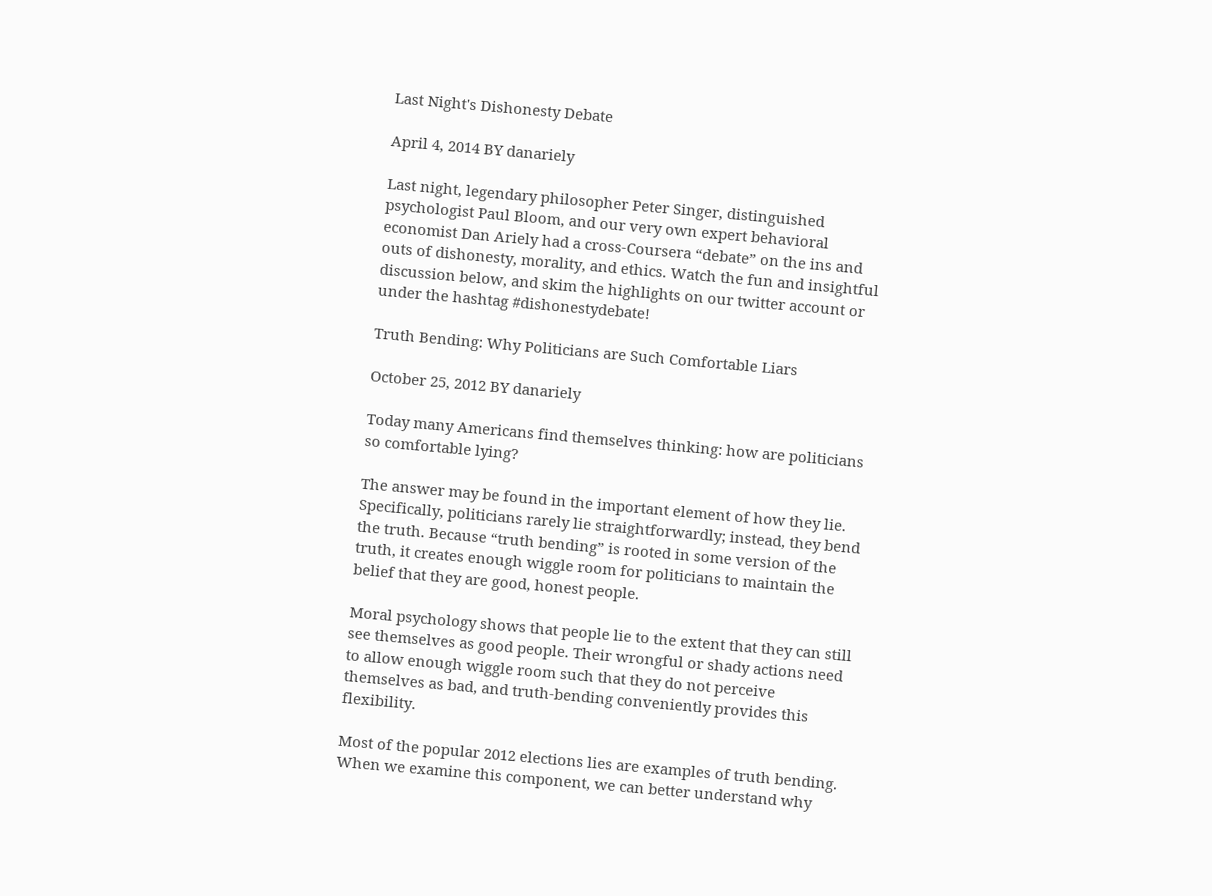Last Night's Dishonesty Debate

April 4, 2014 BY danariely

Last night, legendary philosopher Peter Singer, distinguished psychologist Paul Bloom, and our very own expert behavioral economist Dan Ariely had a cross-Coursera “debate” on the ins and outs of dishonesty, morality, and ethics. Watch the fun and insightful discussion below, and skim the highlights on our twitter account or under the hashtag #dishonestydebate!

Truth Bending: Why Politicians are Such Comfortable Liars

October 25, 2012 BY danariely

Today many Americans find themselves thinking: how are politicians so comfortable lying?

The answer may be found in the important element of how they lie. Specifically, politicians rarely lie straightforwardly; instead, they bend the truth. Because “truth bending” is rooted in some version of the truth, it creates enough wiggle room for politicians to maintain the belief that they are good, honest people.

Moral psychology shows that people lie to the extent that they can still see themselves as good people. Their wrongful or shady actions need to allow enough wiggle room such that they do not perceive themselves as bad, and truth-bending conveniently provides this flexibility.

Most of the popular 2012 elections lies are examples of truth bending. When we examine this component, we can better understand why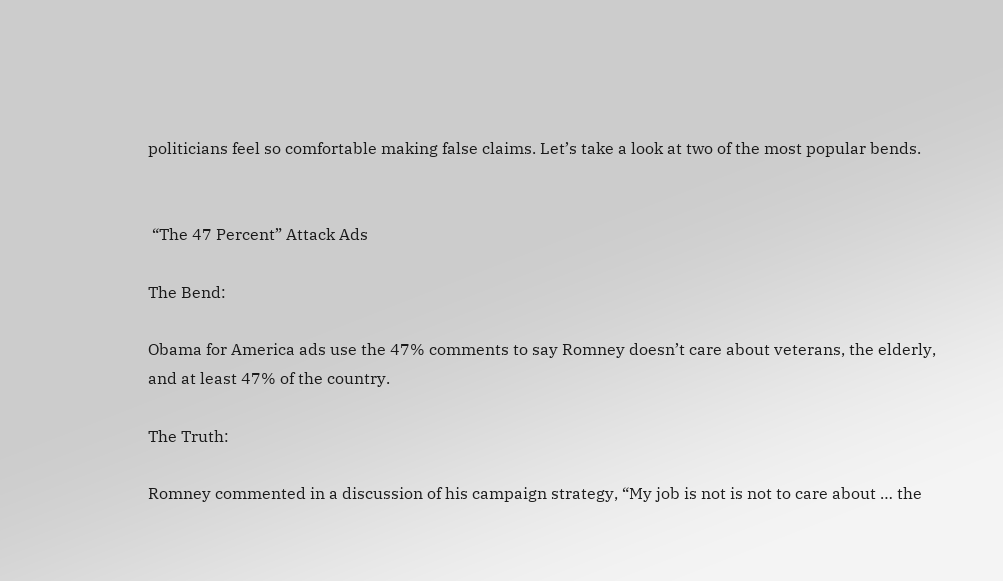politicians feel so comfortable making false claims. Let’s take a look at two of the most popular bends.


 “The 47 Percent” Attack Ads

The Bend:

Obama for America ads use the 47% comments to say Romney doesn’t care about veterans, the elderly, and at least 47% of the country.

The Truth:

Romney commented in a discussion of his campaign strategy, “My job is not is not to care about … the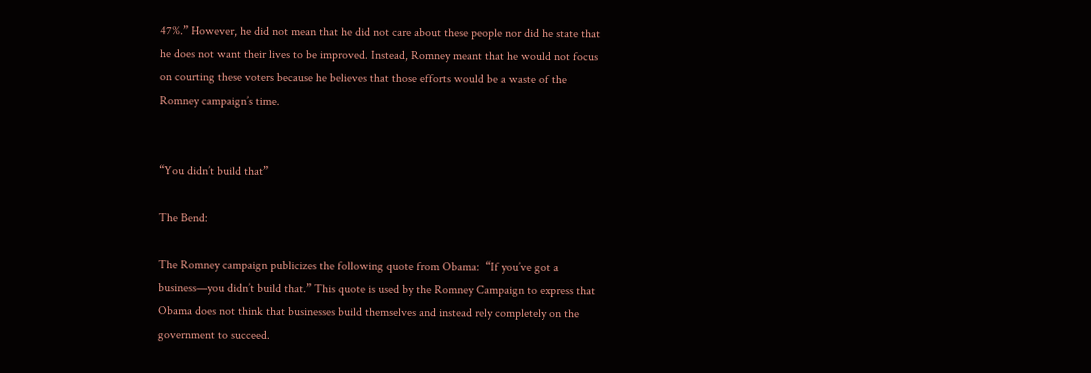47%.” However, he did not mean that he did not care about these people nor did he state that he does not want their lives to be improved. Instead, Romney meant that he would not focus on courting these voters because he believes that those efforts would be a waste of the Romney campaign’s time.


“You didn’t build that”

The Bend:

The Romney campaign publicizes the following quote from Obama:  “If you’ve got a business—you didn’t build that.” This quote is used by the Romney Campaign to express that Obama does not think that businesses build themselves and instead rely completely on the government to succeed.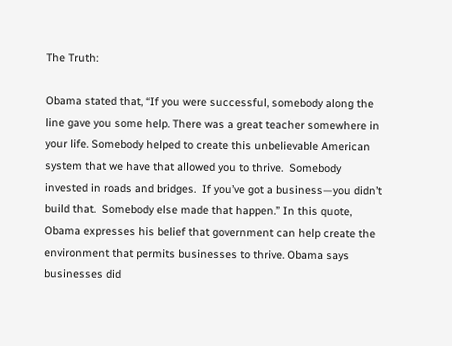The Truth:

Obama stated that, “If you were successful, somebody along the line gave you some help. There was a great teacher somewhere in your life. Somebody helped to create this unbelievable American system that we have that allowed you to thrive.  Somebody invested in roads and bridges.  If you’ve got a business—you didn’t build that.  Somebody else made that happen.” In this quote, Obama expresses his belief that government can help create the environment that permits businesses to thrive. Obama says businesses did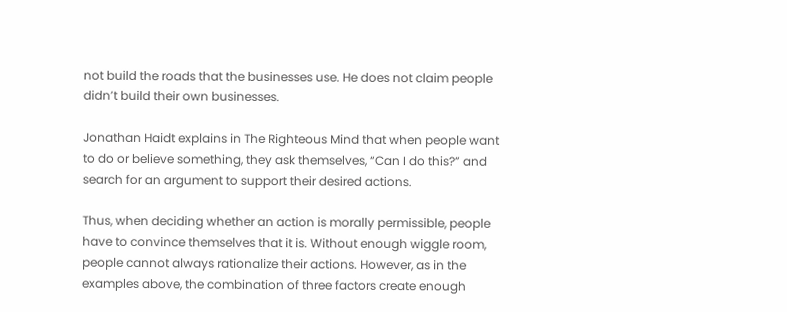not build the roads that the businesses use. He does not claim people didn’t build their own businesses.

Jonathan Haidt explains in The Righteous Mind that when people want to do or believe something, they ask themselves, “Can I do this?” and search for an argument to support their desired actions.

Thus, when deciding whether an action is morally permissible, people have to convince themselves that it is. Without enough wiggle room, people cannot always rationalize their actions. However, as in the examples above, the combination of three factors create enough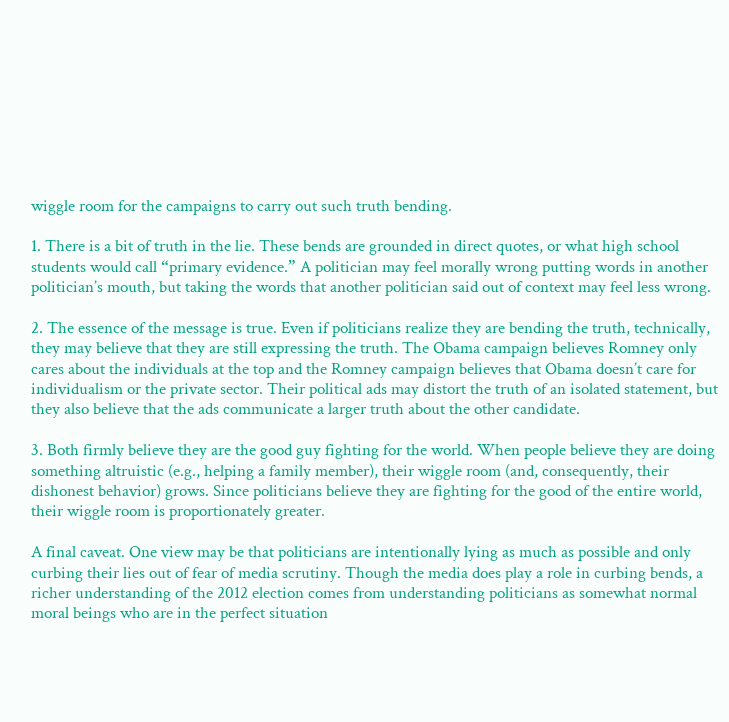wiggle room for the campaigns to carry out such truth bending.

1. There is a bit of truth in the lie. These bends are grounded in direct quotes, or what high school students would call “primary evidence.” A politician may feel morally wrong putting words in another politician’s mouth, but taking the words that another politician said out of context may feel less wrong.

2. The essence of the message is true. Even if politicians realize they are bending the truth, technically, they may believe that they are still expressing the truth. The Obama campaign believes Romney only cares about the individuals at the top and the Romney campaign believes that Obama doesn’t care for individualism or the private sector. Their political ads may distort the truth of an isolated statement, but they also believe that the ads communicate a larger truth about the other candidate.

3. Both firmly believe they are the good guy fighting for the world. When people believe they are doing something altruistic (e.g., helping a family member), their wiggle room (and, consequently, their dishonest behavior) grows. Since politicians believe they are fighting for the good of the entire world, their wiggle room is proportionately greater.

A final caveat. One view may be that politicians are intentionally lying as much as possible and only curbing their lies out of fear of media scrutiny. Though the media does play a role in curbing bends, a richer understanding of the 2012 election comes from understanding politicians as somewhat normal moral beings who are in the perfect situation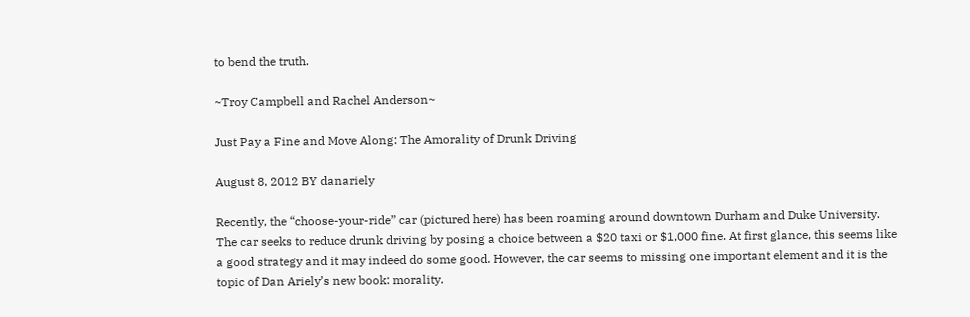to bend the truth.

~Troy Campbell and Rachel Anderson~

Just Pay a Fine and Move Along: The Amorality of Drunk Driving

August 8, 2012 BY danariely

Recently, the “choose-your-ride” car (pictured here) has been roaming around downtown Durham and Duke University. The car seeks to reduce drunk driving by posing a choice between a $20 taxi or $1,000 fine. At first glance, this seems like a good strategy and it may indeed do some good. However, the car seems to missing one important element and it is the topic of Dan Ariely’s new book: morality.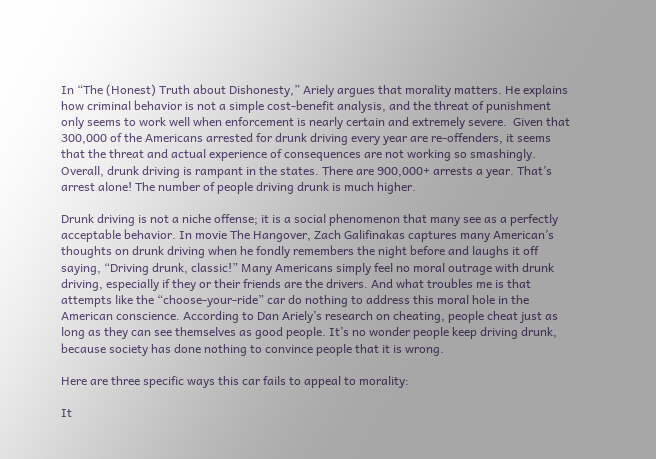In “The (Honest) Truth about Dishonesty,” Ariely argues that morality matters. He explains how criminal behavior is not a simple cost-benefit analysis, and the threat of punishment only seems to work well when enforcement is nearly certain and extremely severe.  Given that 300,000 of the Americans arrested for drunk driving every year are re-offenders, it seems that the threat and actual experience of consequences are not working so smashingly. Overall, drunk driving is rampant in the states. There are 900,000+ arrests a year. That’s arrest alone! The number of people driving drunk is much higher.

Drunk driving is not a niche offense; it is a social phenomenon that many see as a perfectly acceptable behavior. In movie The Hangover, Zach Galifinakas captures many American’s thoughts on drunk driving when he fondly remembers the night before and laughs it off saying, “Driving drunk, classic!” Many Americans simply feel no moral outrage with drunk driving, especially if they or their friends are the drivers. And what troubles me is that attempts like the “choose-your-ride” car do nothing to address this moral hole in the American conscience. According to Dan Ariely’s research on cheating, people cheat just as long as they can see themselves as good people. It’s no wonder people keep driving drunk, because society has done nothing to convince people that it is wrong.

Here are three specific ways this car fails to appeal to morality:

It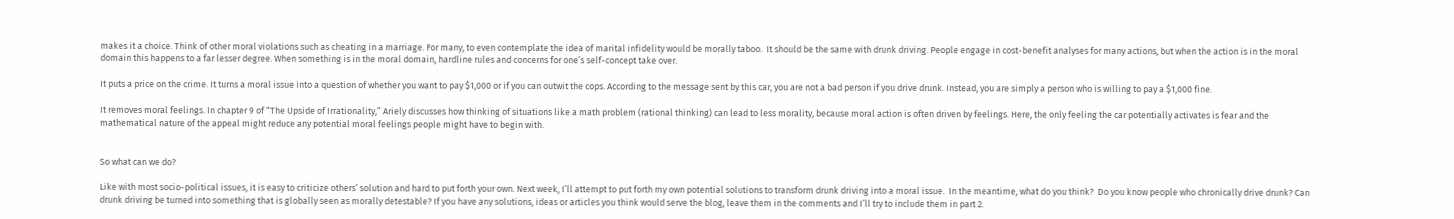makes it a choice. Think of other moral violations such as cheating in a marriage. For many, to even contemplate the idea of marital infidelity would be morally taboo.  It should be the same with drunk driving. People engage in cost-benefit analyses for many actions, but when the action is in the moral domain this happens to a far lesser degree. When something is in the moral domain, hardline rules and concerns for one’s self-concept take over.

It puts a price on the crime. It turns a moral issue into a question of whether you want to pay $1,000 or if you can outwit the cops. According to the message sent by this car, you are not a bad person if you drive drunk. Instead, you are simply a person who is willing to pay a $1,000 fine.

It removes moral feelings. In chapter 9 of “The Upside of Irrationality,” Ariely discusses how thinking of situations like a math problem (rational thinking) can lead to less morality, because moral action is often driven by feelings. Here, the only feeling the car potentially activates is fear and the mathematical nature of the appeal might reduce any potential moral feelings people might have to begin with.


So what can we do?

Like with most socio-political issues, it is easy to criticize others’ solution and hard to put forth your own. Next week, I’ll attempt to put forth my own potential solutions to transform drunk driving into a moral issue.  In the meantime, what do you think?  Do you know people who chronically drive drunk? Can drunk driving be turned into something that is globally seen as morally detestable? If you have any solutions, ideas or articles you think would serve the blog, leave them in the comments and I’ll try to include them in part 2.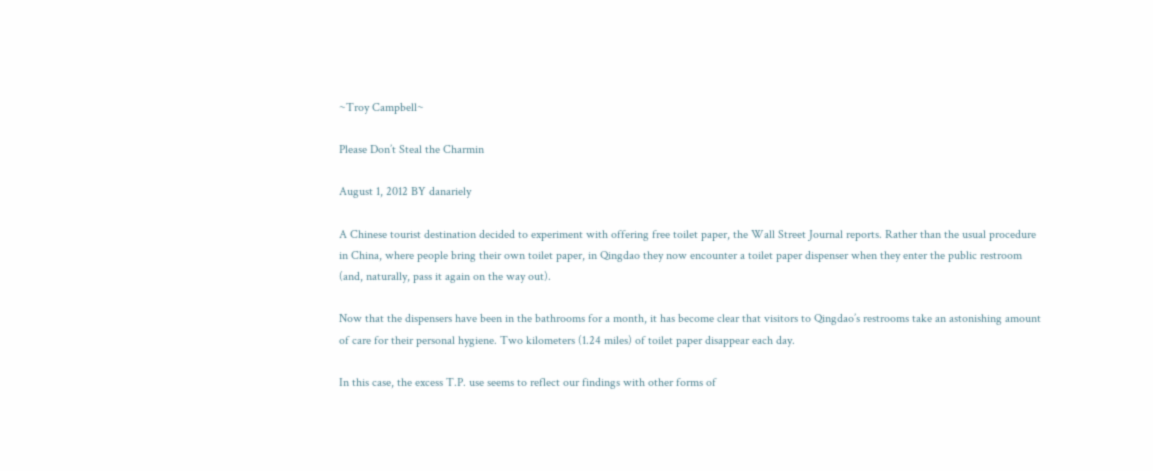~Troy Campbell~

Please Don’t Steal the Charmin

August 1, 2012 BY danariely

A Chinese tourist destination decided to experiment with offering free toilet paper, the Wall Street Journal reports. Rather than the usual procedure in China, where people bring their own toilet paper, in Qingdao they now encounter a toilet paper dispenser when they enter the public restroom (and, naturally, pass it again on the way out).

Now that the dispensers have been in the bathrooms for a month, it has become clear that visitors to Qingdao’s restrooms take an astonishing amount of care for their personal hygiene. Two kilometers (1.24 miles) of toilet paper disappear each day.

In this case, the excess T.P. use seems to reflect our findings with other forms of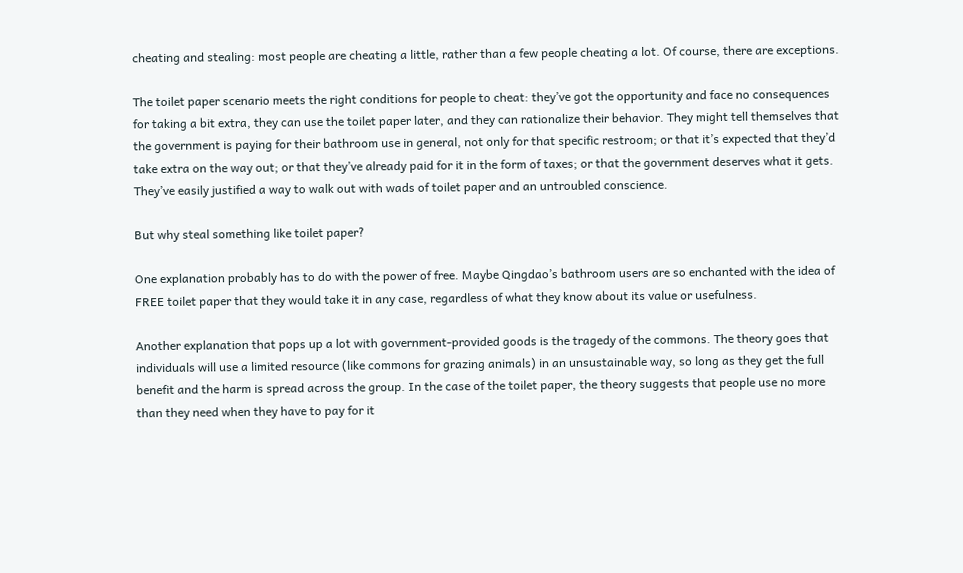cheating and stealing: most people are cheating a little, rather than a few people cheating a lot. Of course, there are exceptions.

The toilet paper scenario meets the right conditions for people to cheat: they’ve got the opportunity and face no consequences for taking a bit extra, they can use the toilet paper later, and they can rationalize their behavior. They might tell themselves that the government is paying for their bathroom use in general, not only for that specific restroom; or that it’s expected that they’d take extra on the way out; or that they’ve already paid for it in the form of taxes; or that the government deserves what it gets. They’ve easily justified a way to walk out with wads of toilet paper and an untroubled conscience.

But why steal something like toilet paper?

One explanation probably has to do with the power of free. Maybe Qingdao’s bathroom users are so enchanted with the idea of FREE toilet paper that they would take it in any case, regardless of what they know about its value or usefulness.

Another explanation that pops up a lot with government-provided goods is the tragedy of the commons. The theory goes that individuals will use a limited resource (like commons for grazing animals) in an unsustainable way, so long as they get the full benefit and the harm is spread across the group. In the case of the toilet paper, the theory suggests that people use no more than they need when they have to pay for it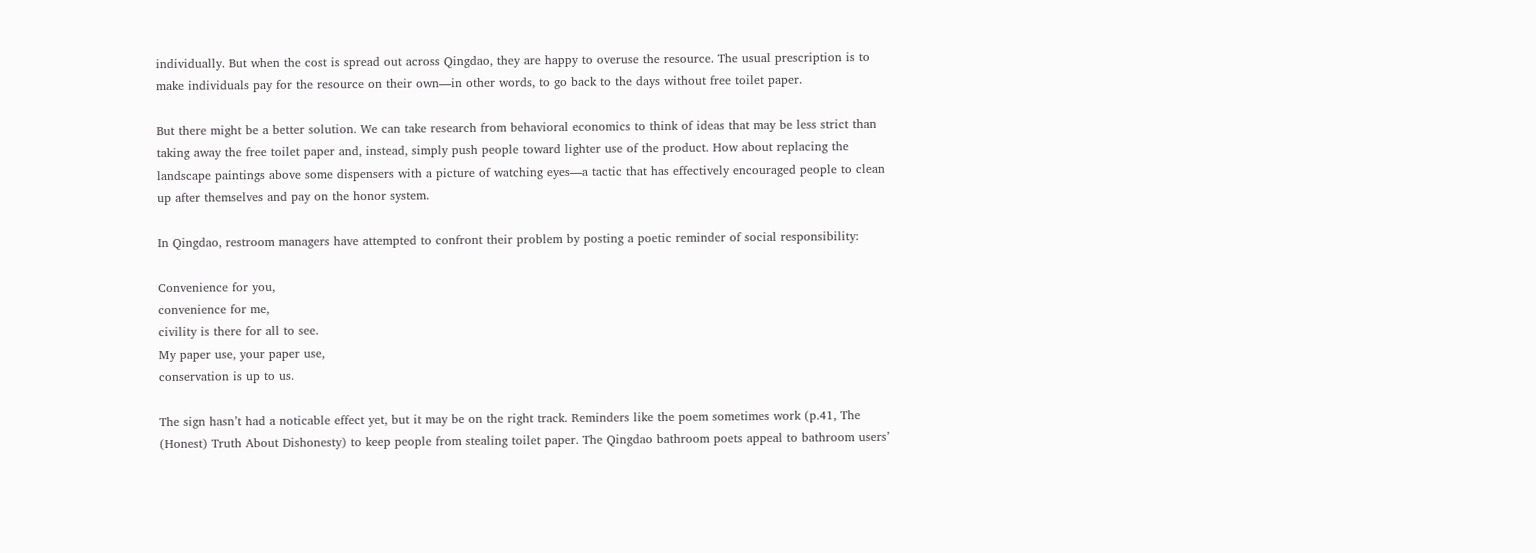individually. But when the cost is spread out across Qingdao, they are happy to overuse the resource. The usual prescription is to make individuals pay for the resource on their own—in other words, to go back to the days without free toilet paper.

But there might be a better solution. We can take research from behavioral economics to think of ideas that may be less strict than taking away the free toilet paper and, instead, simply push people toward lighter use of the product. How about replacing the landscape paintings above some dispensers with a picture of watching eyes—a tactic that has effectively encouraged people to clean up after themselves and pay on the honor system.

In Qingdao, restroom managers have attempted to confront their problem by posting a poetic reminder of social responsibility:

Convenience for you,
convenience for me,
civility is there for all to see.
My paper use, your paper use,
conservation is up to us.

The sign hasn’t had a noticable effect yet, but it may be on the right track. Reminders like the poem sometimes work (p.41, The (Honest) Truth About Dishonesty) to keep people from stealing toilet paper. The Qingdao bathroom poets appeal to bathroom users’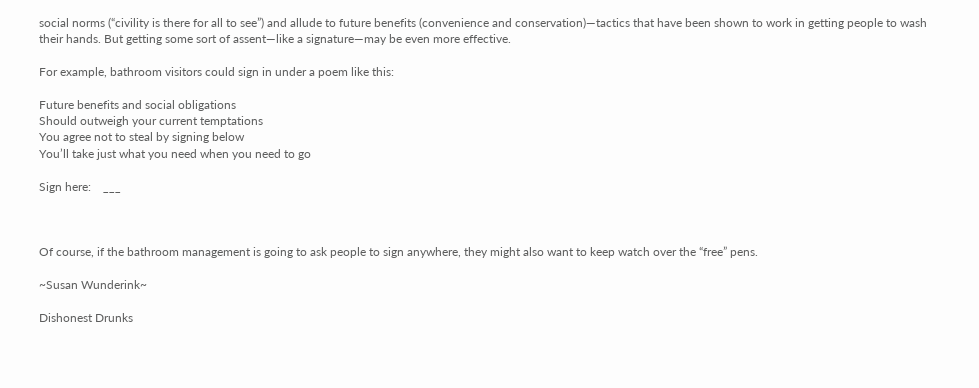social norms (“civility is there for all to see”) and allude to future benefits (convenience and conservation)—tactics that have been shown to work in getting people to wash their hands. But getting some sort of assent—like a signature—may be even more effective.

For example, bathroom visitors could sign in under a poem like this:

Future benefits and social obligations
Should outweigh your current temptations
You agree not to steal by signing below
You’ll take just what you need when you need to go

Sign here:    ___



Of course, if the bathroom management is going to ask people to sign anywhere, they might also want to keep watch over the “free” pens.

~Susan Wunderink~

Dishonest Drunks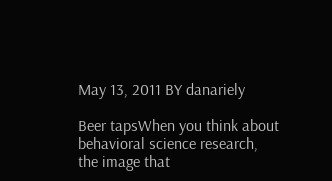May 13, 2011 BY danariely

Beer tapsWhen you think about behavioral science research, the image that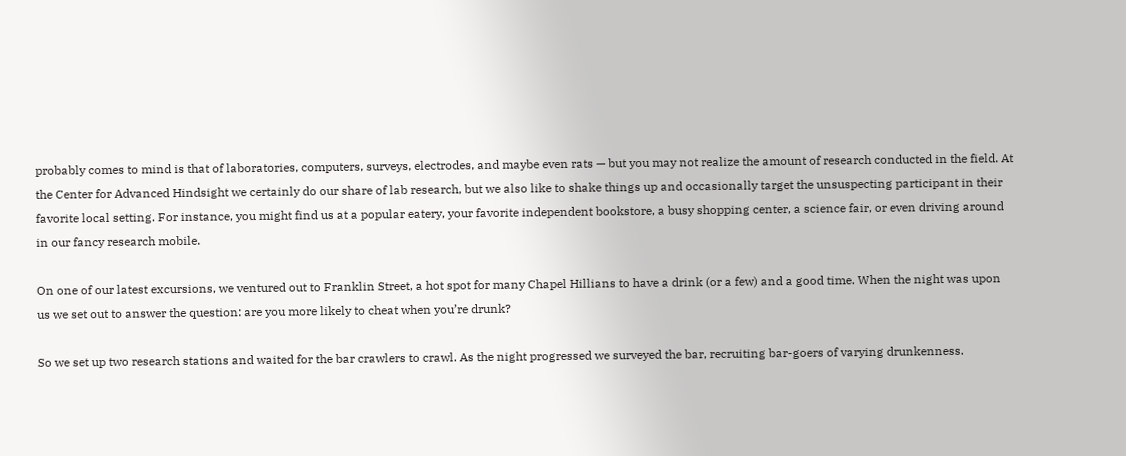probably comes to mind is that of laboratories, computers, surveys, electrodes, and maybe even rats — but you may not realize the amount of research conducted in the field. At the Center for Advanced Hindsight we certainly do our share of lab research, but we also like to shake things up and occasionally target the unsuspecting participant in their favorite local setting. For instance, you might find us at a popular eatery, your favorite independent bookstore, a busy shopping center, a science fair, or even driving around in our fancy research mobile.

On one of our latest excursions, we ventured out to Franklin Street, a hot spot for many Chapel Hillians to have a drink (or a few) and a good time. When the night was upon us we set out to answer the question: are you more likely to cheat when you’re drunk?

So we set up two research stations and waited for the bar crawlers to crawl. As the night progressed we surveyed the bar, recruiting bar-goers of varying drunkenness.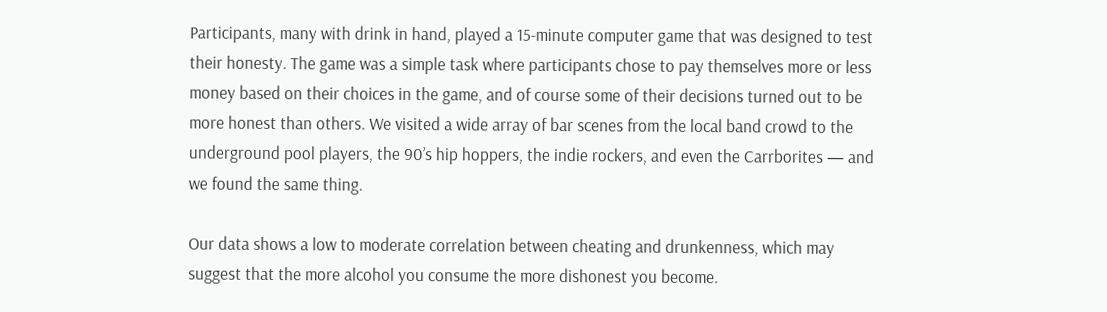Participants, many with drink in hand, played a 15-minute computer game that was designed to test their honesty. The game was a simple task where participants chose to pay themselves more or less money based on their choices in the game, and of course some of their decisions turned out to be more honest than others. We visited a wide array of bar scenes from the local band crowd to the underground pool players, the 90’s hip hoppers, the indie rockers, and even the Carrborites — and we found the same thing.

Our data shows a low to moderate correlation between cheating and drunkenness, which may suggest that the more alcohol you consume the more dishonest you become.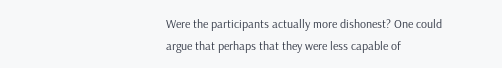Were the participants actually more dishonest? One could argue that perhaps that they were less capable of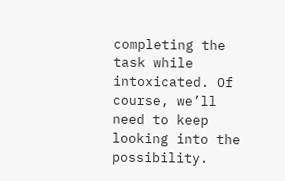completing the task while intoxicated. Of course, we’ll need to keep looking into the possibility.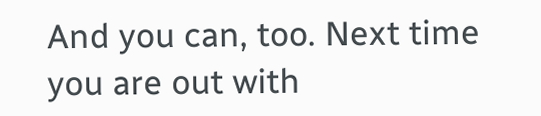And you can, too. Next time you are out with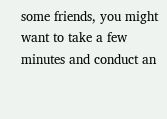some friends, you might want to take a few minutes and conduct an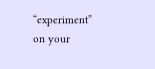“experiment” on your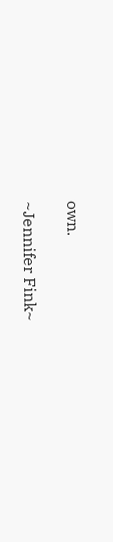own.

~Jennifer Fink~